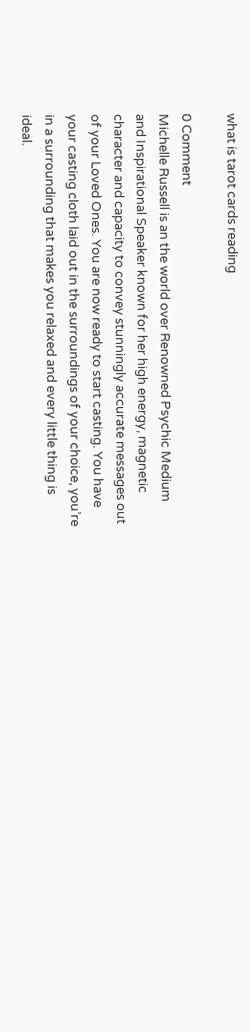what is tarot cards reading

0 Comment
Michelle Russell is an the world over Renowned Psychic Medium and Inspirational Speaker known for her high energy, magnetic character and capacity to convey stunningly accurate messages out of your Loved Ones. You are now ready to start casting. You have your casting cloth laid out in the surroundings of your choice, you’re in a surrounding that makes you relaxed and every little thing is ideal.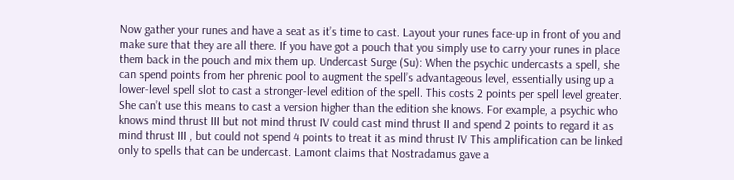Now gather your runes and have a seat as it’s time to cast. Layout your runes face-up in front of you and make sure that they are all there. If you have got a pouch that you simply use to carry your runes in place them back in the pouch and mix them up. Undercast Surge (Su): When the psychic undercasts a spell, she can spend points from her phrenic pool to augment the spell’s advantageous level, essentially using up a lower-level spell slot to cast a stronger-level edition of the spell. This costs 2 points per spell level greater. She can’t use this means to cast a version higher than the edition she knows. For example, a psychic who knows mind thrust III but not mind thrust IV could cast mind thrust II and spend 2 points to regard it as mind thrust III , but could not spend 4 points to treat it as mind thrust IV This amplification can be linked only to spells that can be undercast. Lamont claims that Nostradamus gave a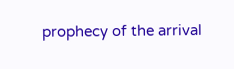prophecy of the arrival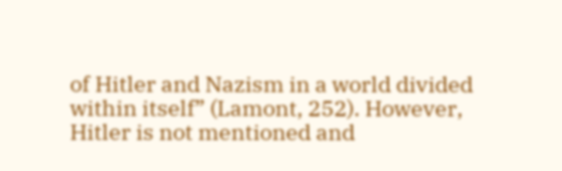of Hitler and Nazism in a world divided within itself” (Lamont, 252). However, Hitler is not mentioned and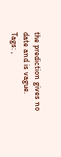the prediction gives no date and is vague.
Tags: ,